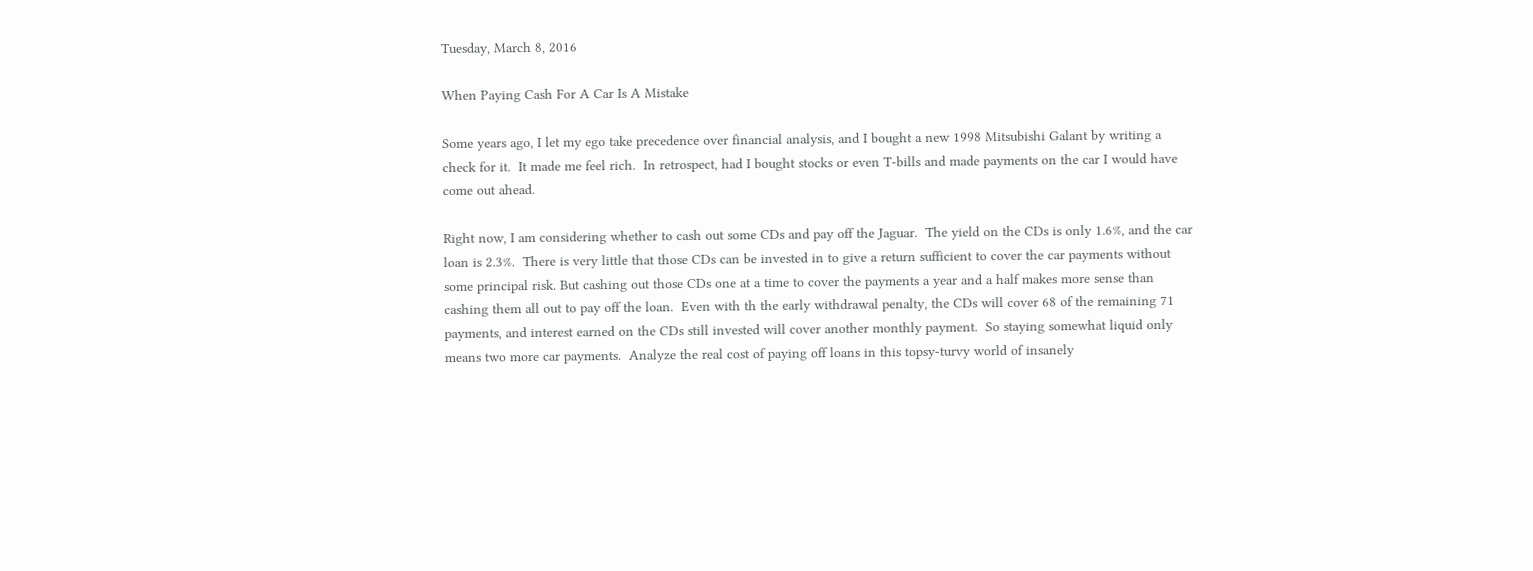Tuesday, March 8, 2016

When Paying Cash For A Car Is A Mistake

Some years ago, I let my ego take precedence over financial analysis, and I bought a new 1998 Mitsubishi Galant by writing a check for it.  It made me feel rich.  In retrospect, had I bought stocks or even T-bills and made payments on the car I would have come out ahead.

Right now, I am considering whether to cash out some CDs and pay off the Jaguar.  The yield on the CDs is only 1.6%, and the car loan is 2.3%.  There is very little that those CDs can be invested in to give a return sufficient to cover the car payments without some principal risk. But cashing out those CDs one at a time to cover the payments a year and a half makes more sense than cashing them all out to pay off the loan.  Even with th the early withdrawal penalty, the CDs will cover 68 of the remaining 71 payments, and interest earned on the CDs still invested will cover another monthly payment.  So staying somewhat liquid only means two more car payments.  Analyze the real cost of paying off loans in this topsy-turvy world of insanely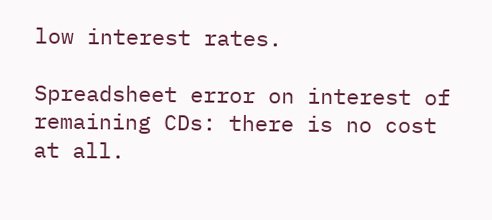low interest rates.

Spreadsheet error on interest of remaining CDs: there is no cost at all.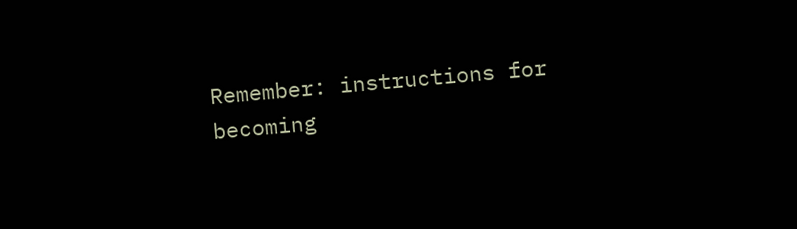Remember: instructions for becoming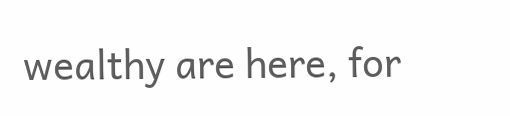wealthy are here, for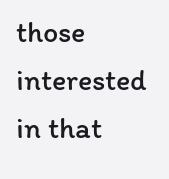those interested in that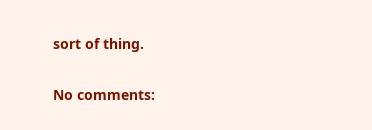sort of thing.

No comments: